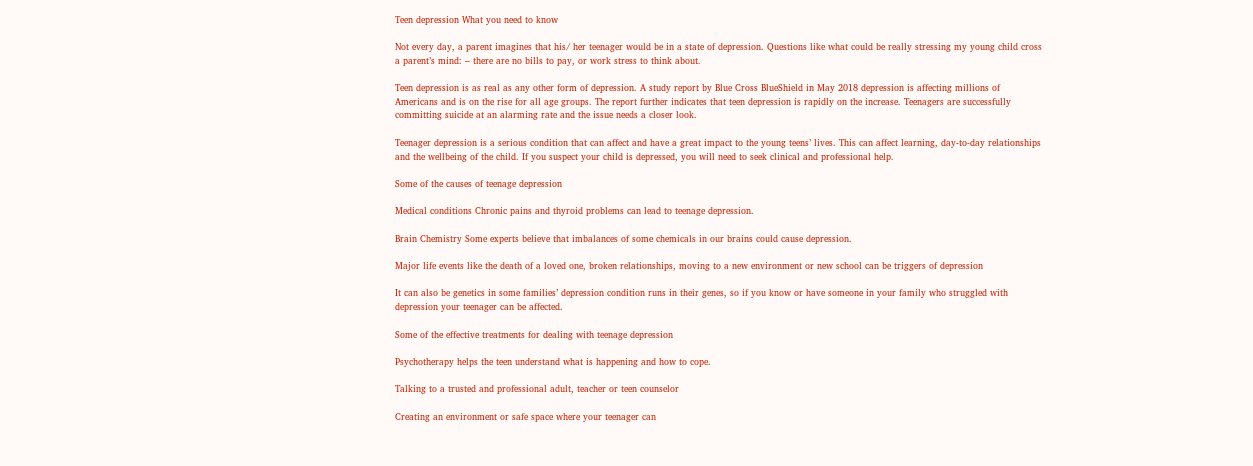Teen depression What you need to know

Not every day, a parent imagines that his/ her teenager would be in a state of depression. Questions like what could be really stressing my young child cross a parent’s mind: – there are no bills to pay, or work stress to think about.

Teen depression is as real as any other form of depression. A study report by Blue Cross BlueShield in May 2018 depression is affecting millions of Americans and is on the rise for all age groups. The report further indicates that teen depression is rapidly on the increase. Teenagers are successfully committing suicide at an alarming rate and the issue needs a closer look.

Teenager depression is a serious condition that can affect and have a great impact to the young teens’ lives. This can affect learning, day-to-day relationships and the wellbeing of the child. If you suspect your child is depressed, you will need to seek clinical and professional help.

Some of the causes of teenage depression

Medical conditions Chronic pains and thyroid problems can lead to teenage depression.

Brain Chemistry Some experts believe that imbalances of some chemicals in our brains could cause depression.

Major life events like the death of a loved one, broken relationships, moving to a new environment or new school can be triggers of depression

It can also be genetics in some families’ depression condition runs in their genes, so if you know or have someone in your family who struggled with depression your teenager can be affected.

Some of the effective treatments for dealing with teenage depression

Psychotherapy helps the teen understand what is happening and how to cope.

Talking to a trusted and professional adult, teacher or teen counselor

Creating an environment or safe space where your teenager can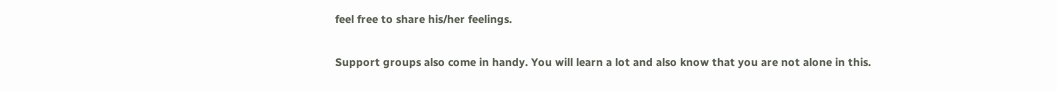feel free to share his/her feelings.

Support groups also come in handy. You will learn a lot and also know that you are not alone in this.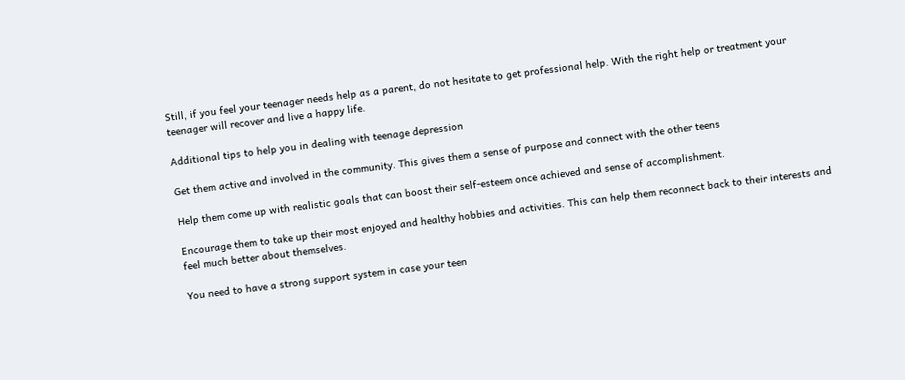Still, if you feel your teenager needs help as a parent, do not hesitate to get professional help. With the right help or treatment your teenager will recover and live a happy life.

Additional tips to help you in dealing with teenage depression

Get them active and involved in the community. This gives them a sense of purpose and connect with the other teens

Help them come up with realistic goals that can boost their self-esteem once achieved and sense of accomplishment.

Encourage them to take up their most enjoyed and healthy hobbies and activities. This can help them reconnect back to their interests and feel much better about themselves.

You need to have a strong support system in case your teen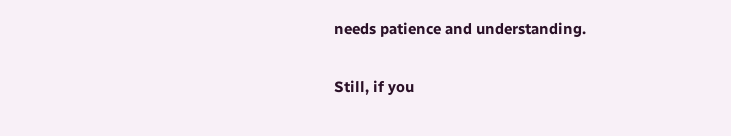needs patience and understanding.

Still, if you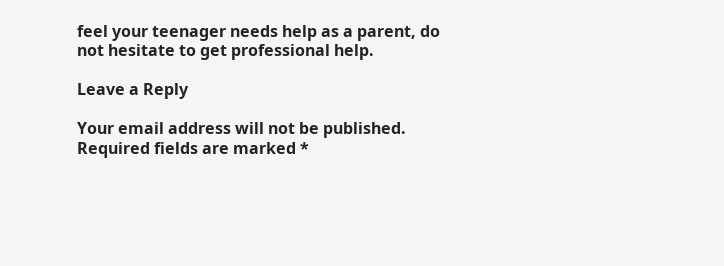feel your teenager needs help as a parent, do not hesitate to get professional help.

Leave a Reply

Your email address will not be published. Required fields are marked *